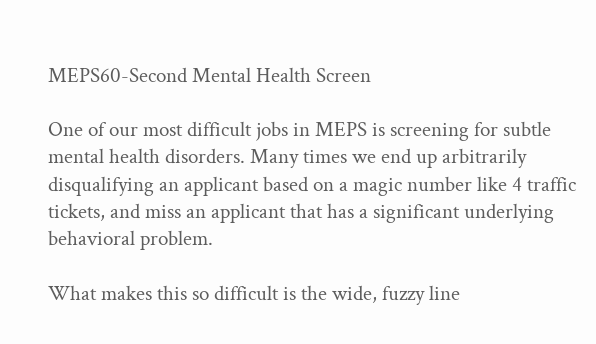MEPS60-Second Mental Health Screen

One of our most difficult jobs in MEPS is screening for subtle mental health disorders. Many times we end up arbitrarily disqualifying an applicant based on a magic number like 4 traffic tickets, and miss an applicant that has a significant underlying behavioral problem.

What makes this so difficult is the wide, fuzzy line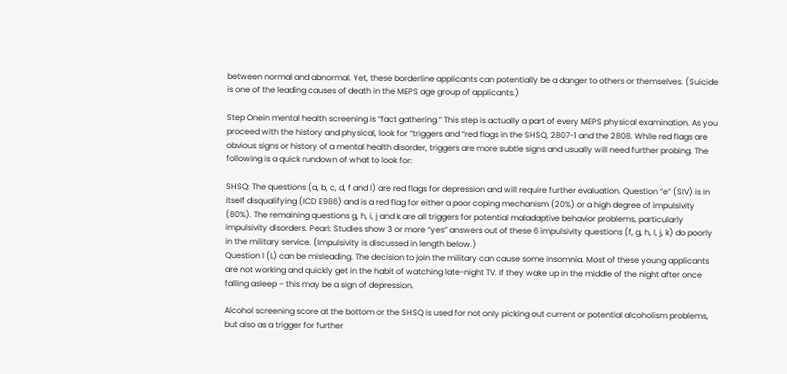between normal and abnormal. Yet, these borderline applicants can potentially be a danger to others or themselves. (Suicide is one of the leading causes of death in the MEPS age group of applicants.)

Step Onein mental health screening is “fact gathering.” This step is actually a part of every MEPS physical examination. As you proceed with the history and physical, look for “triggers and “red flags in the SHSQ, 2807-1 and the 2808. While red flags are obvious signs or history of a mental health disorder, triggers are more subtle signs and usually will need further probing. The following is a quick rundown of what to look for:

SHSQ: The questions (a, b, c, d, f and l) are red flags for depression and will require further evaluation. Question “e” (SIV) is in itself disqualifying (ICD E986) and is a red flag for either a poor coping mechanism (20%) or a high degree of impulsivity (80%). The remaining questions g, h, i, j and k are all triggers for potential maladaptive behavior problems, particularly impulsivity disorders. Pearl: Studies show 3 or more “yes” answers out of these 6 impulsivity questions (f, g, h, I, j, k) do poorly in the military service. (Impulsivity is discussed in length below.)
Question l (L) can be misleading. The decision to join the military can cause some insomnia. Most of these young applicants are not working and quickly get in the habit of watching late-night TV. If they wake up in the middle of the night after once falling asleep – this may be a sign of depression.

Alcohol screening score at the bottom or the SHSQ is used for not only picking out current or potential alcoholism problems, but also as a trigger for further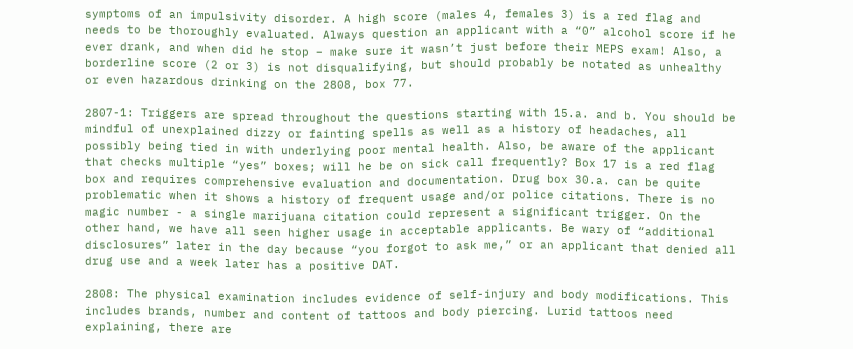symptoms of an impulsivity disorder. A high score (males 4, females 3) is a red flag and needs to be thoroughly evaluated. Always question an applicant with a “0” alcohol score if he ever drank, and when did he stop – make sure it wasn’t just before their MEPS exam! Also, a borderline score (2 or 3) is not disqualifying, but should probably be notated as unhealthy or even hazardous drinking on the 2808, box 77.

2807-1: Triggers are spread throughout the questions starting with 15.a. and b. You should be mindful of unexplained dizzy or fainting spells as well as a history of headaches, all possibly being tied in with underlying poor mental health. Also, be aware of the applicant that checks multiple “yes” boxes; will he be on sick call frequently? Box 17 is a red flag box and requires comprehensive evaluation and documentation. Drug box 30.a. can be quite problematic when it shows a history of frequent usage and/or police citations. There is no magic number - a single marijuana citation could represent a significant trigger. On the other hand, we have all seen higher usage in acceptable applicants. Be wary of “additional disclosures” later in the day because “you forgot to ask me,” or an applicant that denied all drug use and a week later has a positive DAT.

2808: The physical examination includes evidence of self-injury and body modifications. This includes brands, number and content of tattoos and body piercing. Lurid tattoos need explaining, there are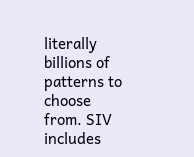literally billions of patterns to choose from. SIV includes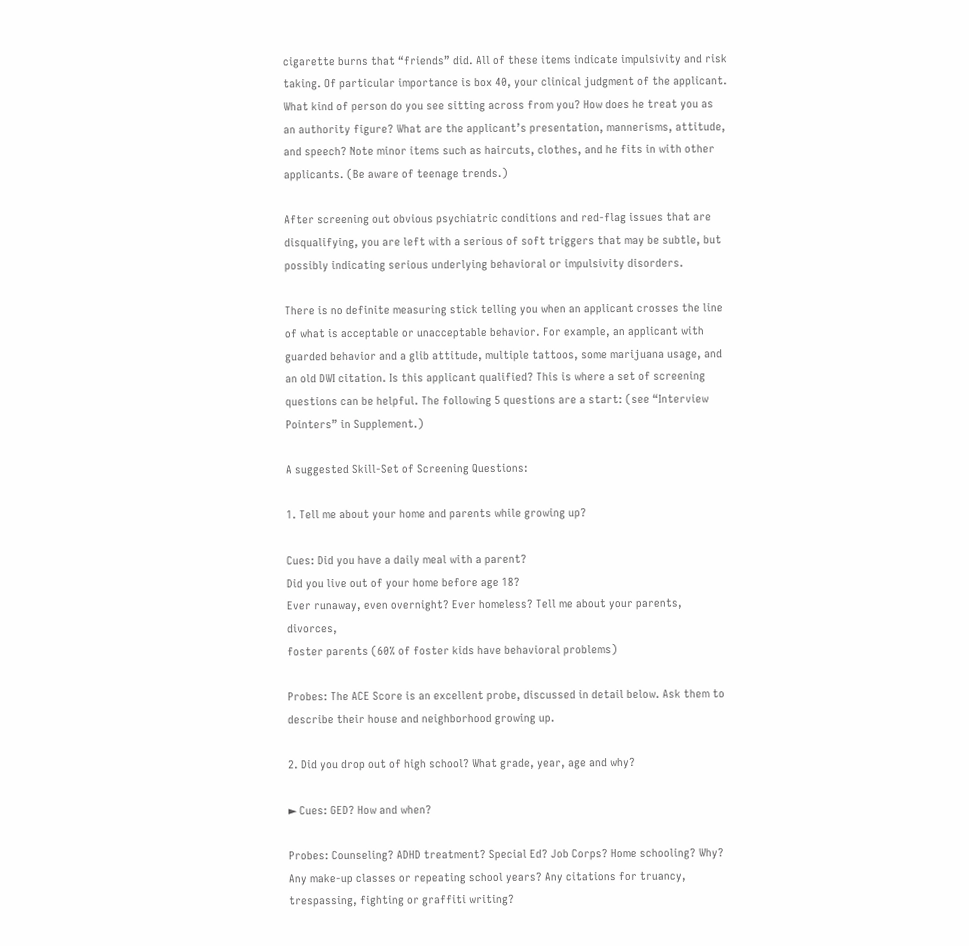cigarette burns that “friends” did. All of these items indicate impulsivity and risk taking. Of particular importance is box 40, your clinical judgment of the applicant. What kind of person do you see sitting across from you? How does he treat you as an authority figure? What are the applicant’s presentation, mannerisms, attitude, and speech? Note minor items such as haircuts, clothes, and he fits in with other applicants. (Be aware of teenage trends.)

After screening out obvious psychiatric conditions and red-flag issues that are disqualifying, you are left with a serious of soft triggers that may be subtle, but possibly indicating serious underlying behavioral or impulsivity disorders.

There is no definite measuring stick telling you when an applicant crosses the line of what is acceptable or unacceptable behavior. For example, an applicant with guarded behavior and a glib attitude, multiple tattoos, some marijuana usage, and an old DWI citation. Is this applicant qualified? This is where a set of screening questions can be helpful. The following 5 questions are a start: (see “Interview Pointers” in Supplement.)

A suggested Skill-Set of Screening Questions:

1. Tell me about your home and parents while growing up?

Cues: Did you have a daily meal with a parent?
Did you live out of your home before age 18?
Ever runaway, even overnight? Ever homeless? Tell me about your parents, divorces,
foster parents (60% of foster kids have behavioral problems)

Probes: The ACE Score is an excellent probe, discussed in detail below. Ask them to
describe their house and neighborhood growing up.

2. Did you drop out of high school? What grade, year, age and why?

► Cues: GED? How and when?

Probes: Counseling? ADHD treatment? Special Ed? Job Corps? Home schooling? Why?
Any make-up classes or repeating school years? Any citations for truancy,
trespassing, fighting or graffiti writing?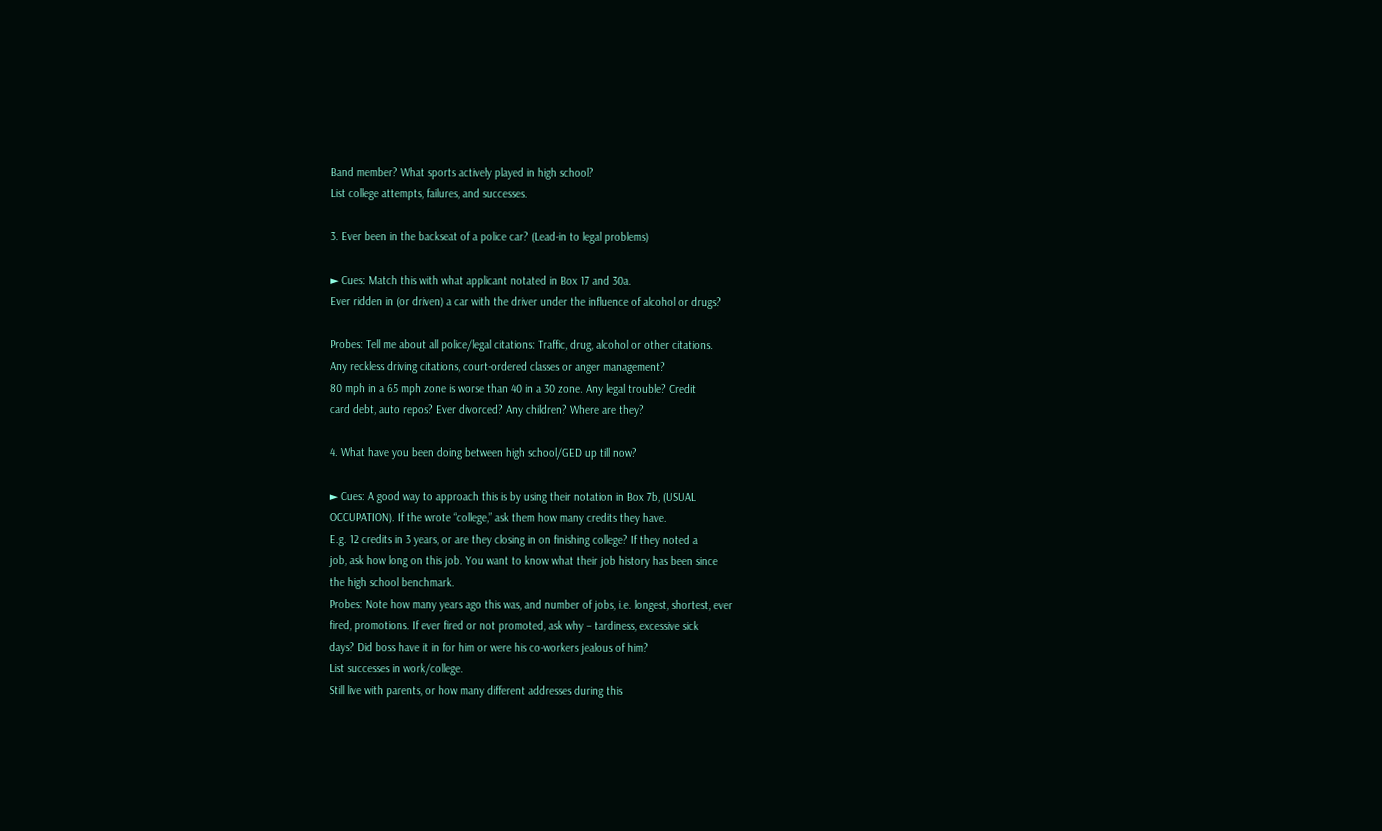Band member? What sports actively played in high school?
List college attempts, failures, and successes.

3. Ever been in the backseat of a police car? (Lead-in to legal problems)

► Cues: Match this with what applicant notated in Box 17 and 30a.
Ever ridden in (or driven) a car with the driver under the influence of alcohol or drugs?

Probes: Tell me about all police/legal citations: Traffic, drug, alcohol or other citations.
Any reckless driving citations, court-ordered classes or anger management?
80 mph in a 65 mph zone is worse than 40 in a 30 zone. Any legal trouble? Credit
card debt, auto repos? Ever divorced? Any children? Where are they?

4. What have you been doing between high school/GED up till now?

► Cues: A good way to approach this is by using their notation in Box 7b, (USUAL
OCCUPATION). If the wrote “college,” ask them how many credits they have.
E.g. 12 credits in 3 years, or are they closing in on finishing college? If they noted a
job, ask how long on this job. You want to know what their job history has been since
the high school benchmark.
Probes: Note how many years ago this was, and number of jobs, i.e. longest, shortest, ever
fired, promotions. If ever fired or not promoted, ask why – tardiness, excessive sick
days? Did boss have it in for him or were his co-workers jealous of him?
List successes in work/college.
Still live with parents, or how many different addresses during this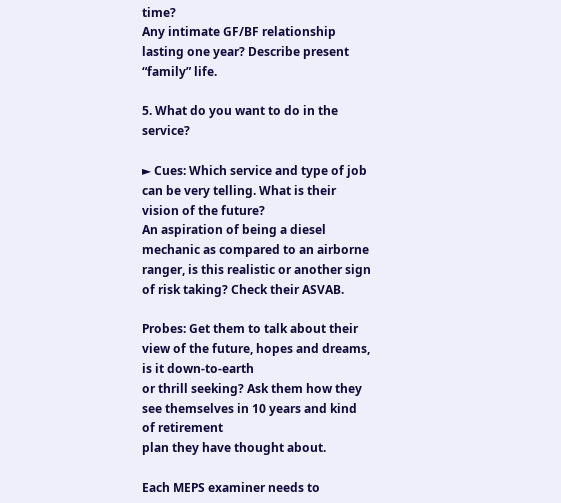time?
Any intimate GF/BF relationship lasting one year? Describe present “family” life.

5. What do you want to do in the service?

► Cues: Which service and type of job can be very telling. What is their vision of the future?
An aspiration of being a diesel mechanic as compared to an airborne
ranger, is this realistic or another sign of risk taking? Check their ASVAB.

Probes: Get them to talk about their view of the future, hopes and dreams, is it down-to-earth
or thrill seeking? Ask them how they see themselves in 10 years and kind of retirement
plan they have thought about.

Each MEPS examiner needs to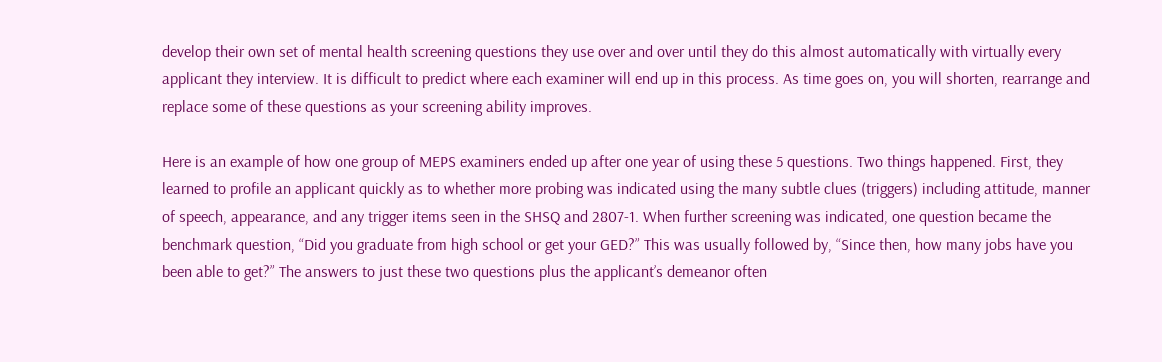develop their own set of mental health screening questions they use over and over until they do this almost automatically with virtually every applicant they interview. It is difficult to predict where each examiner will end up in this process. As time goes on, you will shorten, rearrange and replace some of these questions as your screening ability improves.

Here is an example of how one group of MEPS examiners ended up after one year of using these 5 questions. Two things happened. First, they learned to profile an applicant quickly as to whether more probing was indicated using the many subtle clues (triggers) including attitude, manner of speech, appearance, and any trigger items seen in the SHSQ and 2807-1. When further screening was indicated, one question became the benchmark question, “Did you graduate from high school or get your GED?” This was usually followed by, “Since then, how many jobs have you been able to get?” The answers to just these two questions plus the applicant’s demeanor often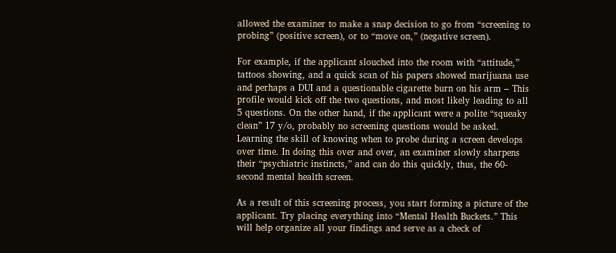allowed the examiner to make a snap decision to go from “screening to probing” (positive screen), or to “move on,” (negative screen).

For example, if the applicant slouched into the room with “attitude,” tattoos showing, and a quick scan of his papers showed marijuana use and perhaps a DUI and a questionable cigarette burn on his arm – This profile would kick off the two questions, and most likely leading to all 5 questions. On the other hand, if the applicant were a polite “squeaky clean” 17 y/o, probably no screening questions would be asked. Learning the skill of knowing when to probe during a screen develops over time. In doing this over and over, an examiner slowly sharpens their “psychiatric instincts,” and can do this quickly, thus, the 60-second mental health screen.

As a result of this screening process, you start forming a picture of the applicant. Try placing everything into “Mental Health Buckets.” This will help organize all your findings and serve as a check of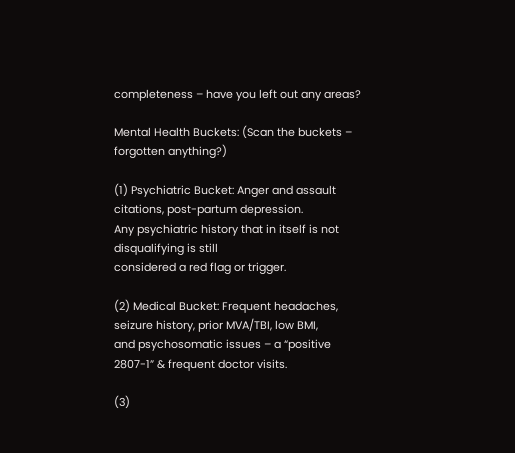completeness – have you left out any areas?

Mental Health Buckets: (Scan the buckets – forgotten anything?)

(1) Psychiatric Bucket: Anger and assault citations, post-partum depression.
Any psychiatric history that in itself is not disqualifying is still
considered a red flag or trigger.

(2) Medical Bucket: Frequent headaches, seizure history, prior MVA/TBI, low BMI,
and psychosomatic issues – a “positive 2807-1” & frequent doctor visits.

(3)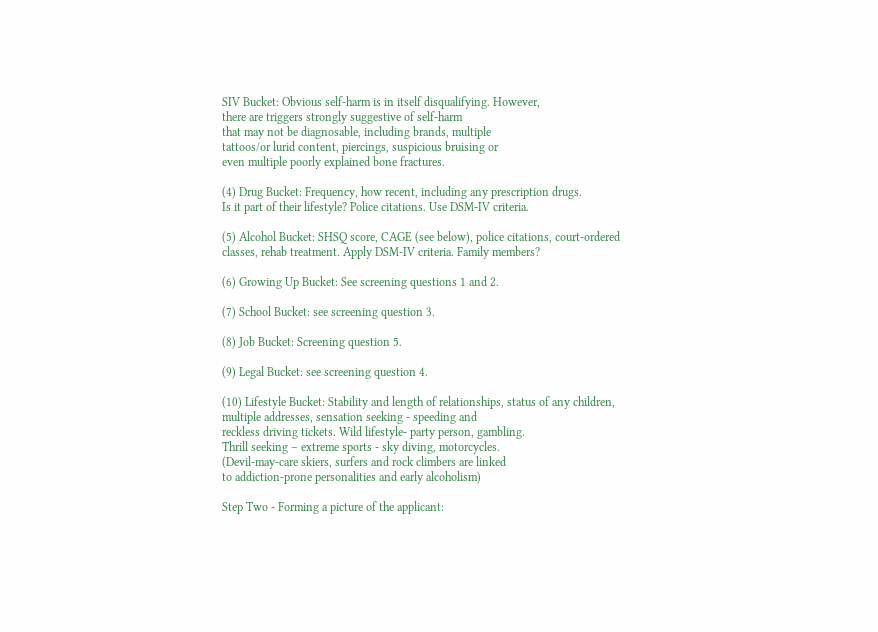SIV Bucket: Obvious self-harm is in itself disqualifying. However,
there are triggers strongly suggestive of self-harm
that may not be diagnosable, including brands, multiple
tattoos/or lurid content, piercings, suspicious bruising or
even multiple poorly explained bone fractures.

(4) Drug Bucket: Frequency, how recent, including any prescription drugs.
Is it part of their lifestyle? Police citations. Use DSM-IV criteria.

(5) Alcohol Bucket: SHSQ score, CAGE (see below), police citations, court-ordered
classes, rehab treatment. Apply DSM-IV criteria. Family members?

(6) Growing Up Bucket: See screening questions 1 and 2.

(7) School Bucket: see screening question 3.

(8) Job Bucket: Screening question 5.

(9) Legal Bucket: see screening question 4.

(10) Lifestyle Bucket: Stability and length of relationships, status of any children,
multiple addresses, sensation seeking - speeding and
reckless driving tickets. Wild lifestyle- party person, gambling.
Thrill seeking – extreme sports - sky diving, motorcycles.
(Devil-may-care skiers, surfers and rock climbers are linked
to addiction-prone personalities and early alcoholism)

Step Two - Forming a picture of the applicant: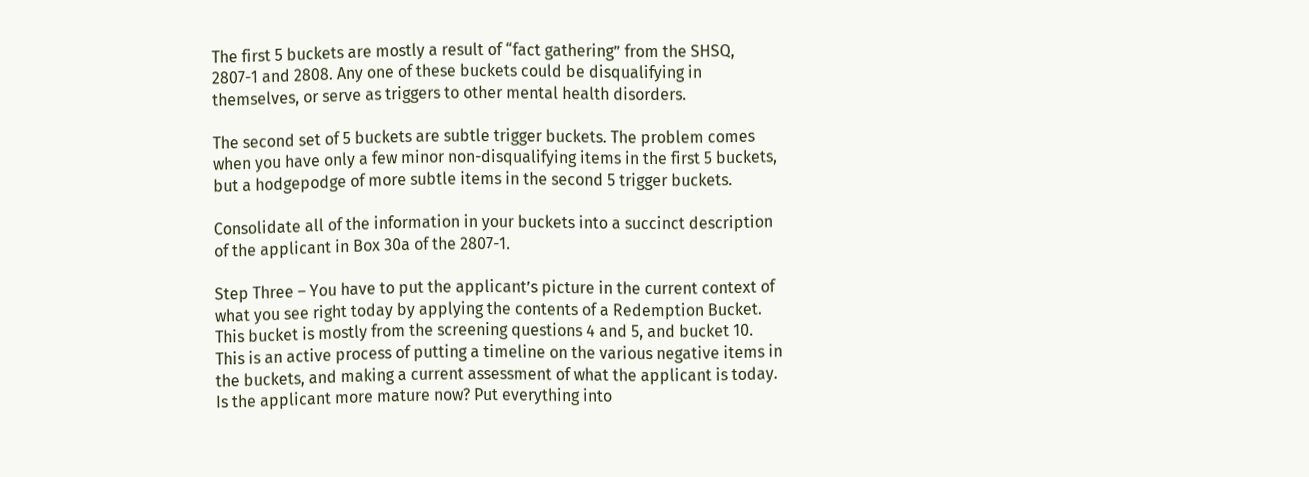The first 5 buckets are mostly a result of “fact gathering” from the SHSQ, 2807-1 and 2808. Any one of these buckets could be disqualifying in themselves, or serve as triggers to other mental health disorders.

The second set of 5 buckets are subtle trigger buckets. The problem comes when you have only a few minor non-disqualifying items in the first 5 buckets, but a hodgepodge of more subtle items in the second 5 trigger buckets.

Consolidate all of the information in your buckets into a succinct description of the applicant in Box 30a of the 2807-1.

Step Three – You have to put the applicant’s picture in the current context of what you see right today by applying the contents of a Redemption Bucket. This bucket is mostly from the screening questions 4 and 5, and bucket 10. This is an active process of putting a timeline on the various negative items in the buckets, and making a current assessment of what the applicant is today. Is the applicant more mature now? Put everything into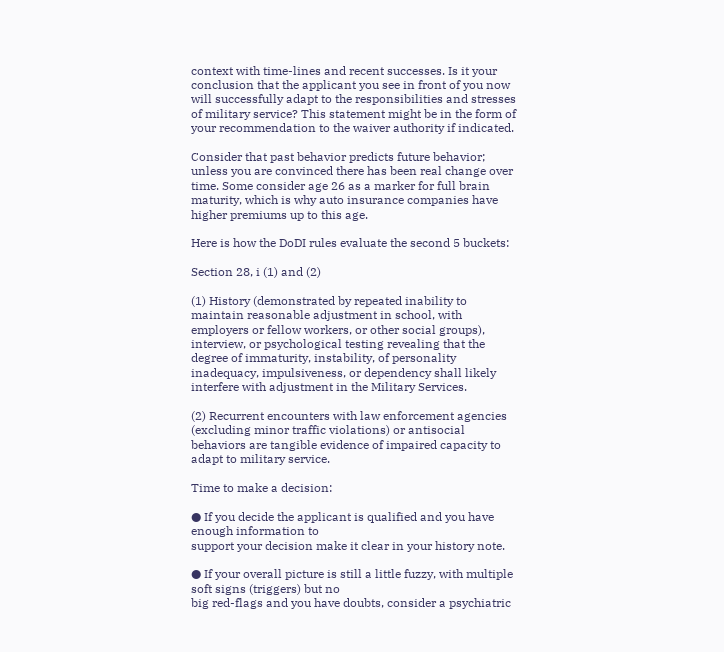context with time-lines and recent successes. Is it your conclusion that the applicant you see in front of you now will successfully adapt to the responsibilities and stresses of military service? This statement might be in the form of your recommendation to the waiver authority if indicated.

Consider that past behavior predicts future behavior; unless you are convinced there has been real change over time. Some consider age 26 as a marker for full brain maturity, which is why auto insurance companies have higher premiums up to this age.

Here is how the DoDI rules evaluate the second 5 buckets:

Section 28, i (1) and (2)

(1) History (demonstrated by repeated inability to maintain reasonable adjustment in school, with employers or fellow workers, or other social groups), interview, or psychological testing revealing that the degree of immaturity, instability, of personality inadequacy, impulsiveness, or dependency shall likely interfere with adjustment in the Military Services.

(2) Recurrent encounters with law enforcement agencies (excluding minor traffic violations) or antisocial behaviors are tangible evidence of impaired capacity to adapt to military service.

Time to make a decision:

● If you decide the applicant is qualified and you have enough information to
support your decision make it clear in your history note.

● If your overall picture is still a little fuzzy, with multiple soft signs (triggers) but no
big red-flags and you have doubts, consider a psychiatric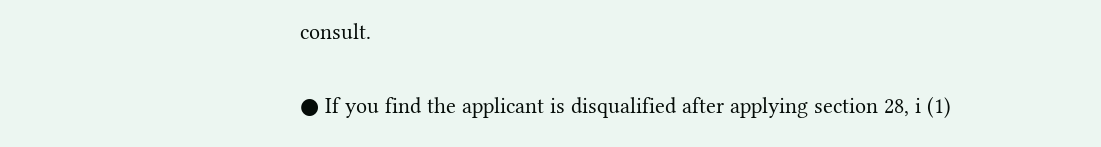consult.

● If you find the applicant is disqualified after applying section 28, i (1)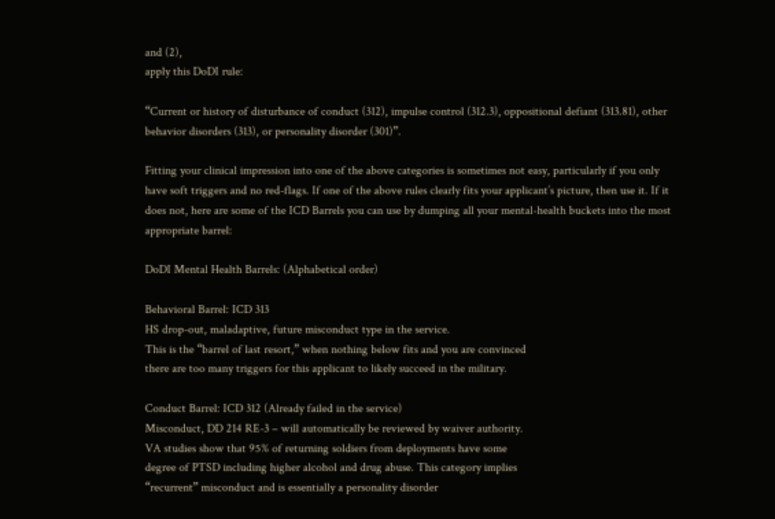and (2),
apply this DoDI rule:

“Current or history of disturbance of conduct (312), impulse control (312.3), oppositional defiant (313.81), other behavior disorders (313), or personality disorder (301)”.

Fitting your clinical impression into one of the above categories is sometimes not easy, particularly if you only have soft triggers and no red-flags. If one of the above rules clearly fits your applicant’s picture, then use it. If it does not, here are some of the ICD Barrels you can use by dumping all your mental-health buckets into the most appropriate barrel:

DoDI Mental Health Barrels: (Alphabetical order)

Behavioral Barrel: ICD 313
HS drop-out, maladaptive, future misconduct type in the service.
This is the “barrel of last resort,” when nothing below fits and you are convinced
there are too many triggers for this applicant to likely succeed in the military.

Conduct Barrel: ICD 312 (Already failed in the service)
Misconduct, DD 214 RE-3 – will automatically be reviewed by waiver authority.
VA studies show that 95% of returning soldiers from deployments have some
degree of PTSD including higher alcohol and drug abuse. This category implies
“recurrent” misconduct and is essentially a personality disorder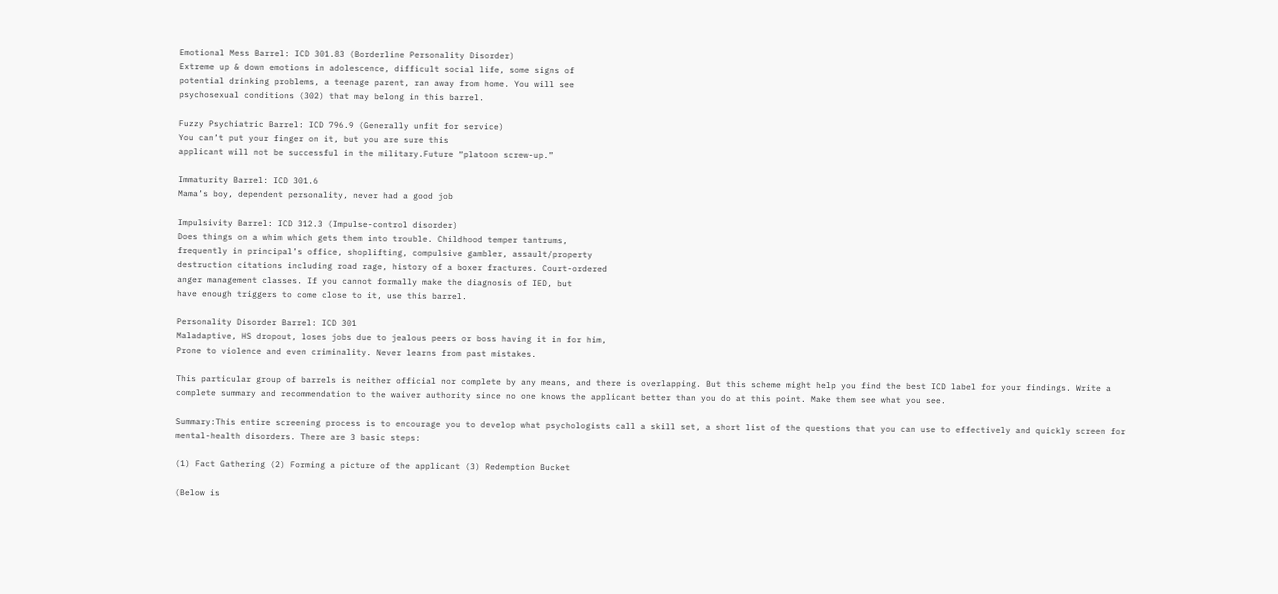Emotional Mess Barrel: ICD 301.83 (Borderline Personality Disorder)
Extreme up & down emotions in adolescence, difficult social life, some signs of
potential drinking problems, a teenage parent, ran away from home. You will see
psychosexual conditions (302) that may belong in this barrel.

Fuzzy Psychiatric Barrel: ICD 796.9 (Generally unfit for service)
You can’t put your finger on it, but you are sure this
applicant will not be successful in the military.Future “platoon screw-up.”

Immaturity Barrel: ICD 301.6
Mama’s boy, dependent personality, never had a good job

Impulsivity Barrel: ICD 312.3 (Impulse-control disorder)
Does things on a whim which gets them into trouble. Childhood temper tantrums,
frequently in principal’s office, shoplifting, compulsive gambler, assault/property
destruction citations including road rage, history of a boxer fractures. Court-ordered
anger management classes. If you cannot formally make the diagnosis of IED, but
have enough triggers to come close to it, use this barrel.

Personality Disorder Barrel: ICD 301
Maladaptive, HS dropout, loses jobs due to jealous peers or boss having it in for him,
Prone to violence and even criminality. Never learns from past mistakes.

This particular group of barrels is neither official nor complete by any means, and there is overlapping. But this scheme might help you find the best ICD label for your findings. Write a complete summary and recommendation to the waiver authority since no one knows the applicant better than you do at this point. Make them see what you see.

Summary:This entire screening process is to encourage you to develop what psychologists call a skill set, a short list of the questions that you can use to effectively and quickly screen for mental-health disorders. There are 3 basic steps:

(1) Fact Gathering (2) Forming a picture of the applicant (3) Redemption Bucket

(Below is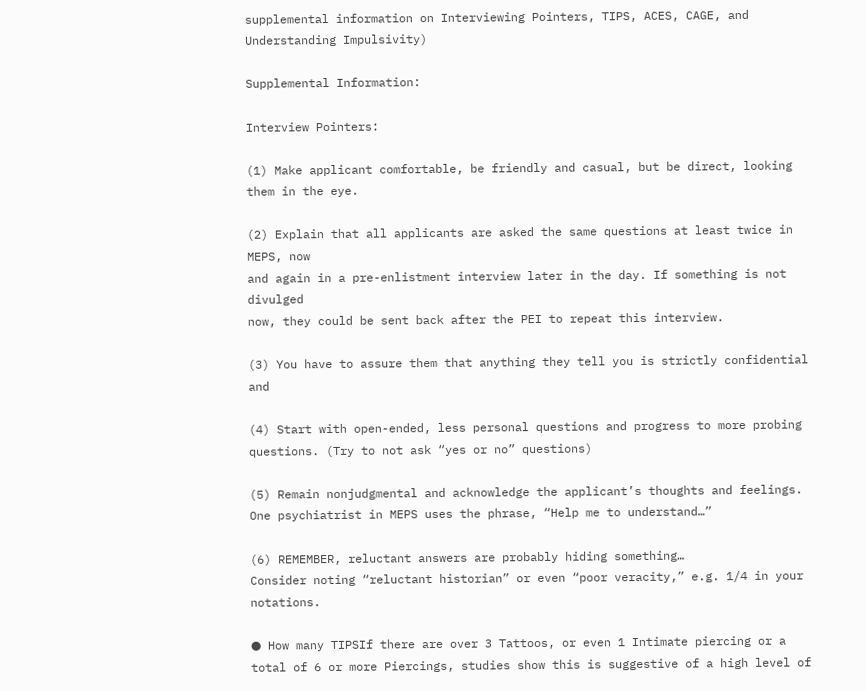supplemental information on Interviewing Pointers, TIPS, ACES, CAGE, and Understanding Impulsivity)

Supplemental Information:

Interview Pointers:

(1) Make applicant comfortable, be friendly and casual, but be direct, looking them in the eye.

(2) Explain that all applicants are asked the same questions at least twice in MEPS, now
and again in a pre-enlistment interview later in the day. If something is not divulged
now, they could be sent back after the PEI to repeat this interview.

(3) You have to assure them that anything they tell you is strictly confidential and

(4) Start with open-ended, less personal questions and progress to more probing
questions. (Try to not ask “yes or no” questions)

(5) Remain nonjudgmental and acknowledge the applicant’s thoughts and feelings.
One psychiatrist in MEPS uses the phrase, “Help me to understand…”

(6) REMEMBER, reluctant answers are probably hiding something…
Consider noting “reluctant historian” or even “poor veracity,” e.g. 1/4 in your notations.

● How many TIPSIf there are over 3 Tattoos, or even 1 Intimate piercing or a total of 6 or more Piercings, studies show this is suggestive of a high level of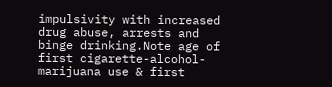impulsivity with increased drug abuse, arrests and binge drinking.Note age of first cigarette-alcohol-marijuana use & first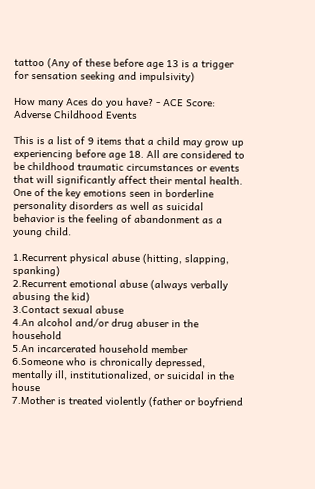tattoo (Any of these before age 13 is a trigger for sensation seeking and impulsivity)

How many Aces do you have? - ACE Score: Adverse Childhood Events

This is a list of 9 items that a child may grow up experiencing before age 18. All are considered to be childhood traumatic circumstances or events that will significantly affect their mental health. One of the key emotions seen in borderline personality disorders as well as suicidal behavior is the feeling of abandonment as a young child.

1.Recurrent physical abuse (hitting, slapping, spanking)
2.Recurrent emotional abuse (always verbally abusing the kid)
3.Contact sexual abuse
4.An alcohol and/or drug abuser in the household
5.An incarcerated household member
6.Someone who is chronically depressed, mentally ill, institutionalized, or suicidal in the house
7.Mother is treated violently (father or boyfriend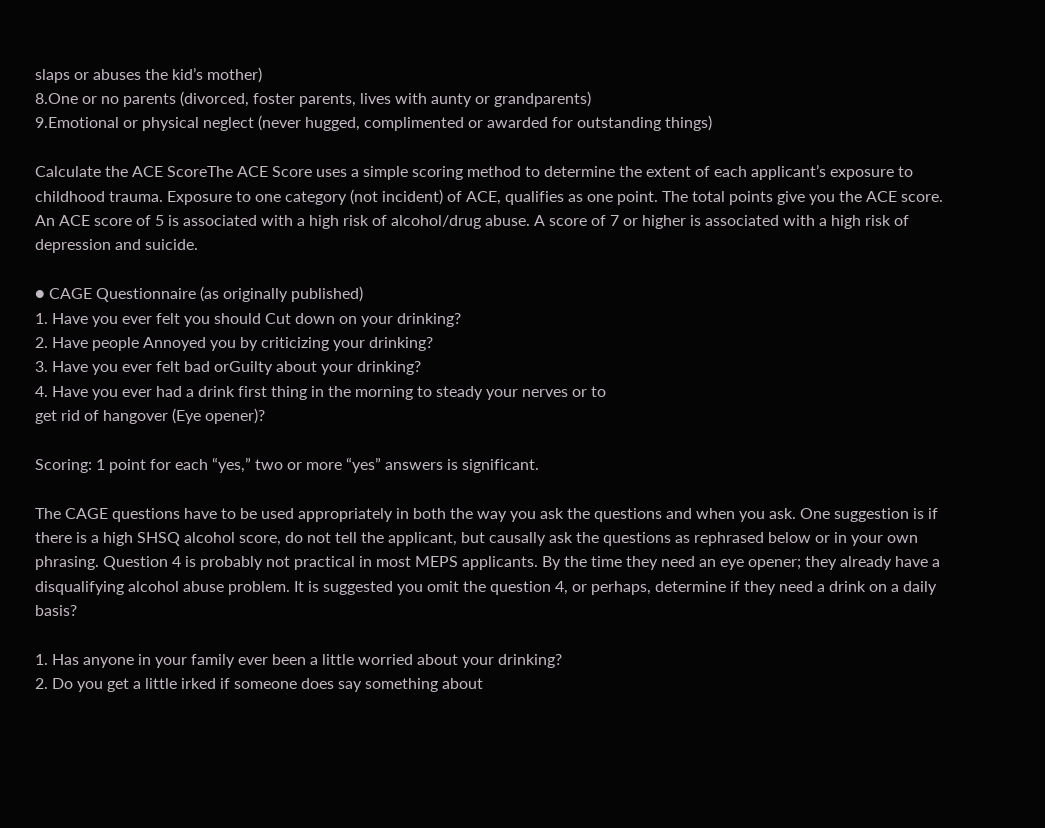slaps or abuses the kid’s mother)
8.One or no parents (divorced, foster parents, lives with aunty or grandparents)
9.Emotional or physical neglect (never hugged, complimented or awarded for outstanding things)

Calculate the ACE ScoreThe ACE Score uses a simple scoring method to determine the extent of each applicant’s exposure to childhood trauma. Exposure to one category (not incident) of ACE, qualifies as one point. The total points give you the ACE score. An ACE score of 5 is associated with a high risk of alcohol/drug abuse. A score of 7 or higher is associated with a high risk of depression and suicide.

● CAGE Questionnaire (as originally published)
1. Have you ever felt you should Cut down on your drinking?
2. Have people Annoyed you by criticizing your drinking?
3. Have you ever felt bad orGuilty about your drinking?
4. Have you ever had a drink first thing in the morning to steady your nerves or to
get rid of hangover (Eye opener)?

Scoring: 1 point for each “yes,” two or more “yes” answers is significant.

The CAGE questions have to be used appropriately in both the way you ask the questions and when you ask. One suggestion is if there is a high SHSQ alcohol score, do not tell the applicant, but causally ask the questions as rephrased below or in your own phrasing. Question 4 is probably not practical in most MEPS applicants. By the time they need an eye opener; they already have a disqualifying alcohol abuse problem. It is suggested you omit the question 4, or perhaps, determine if they need a drink on a daily basis?

1. Has anyone in your family ever been a little worried about your drinking?
2. Do you get a little irked if someone does say something about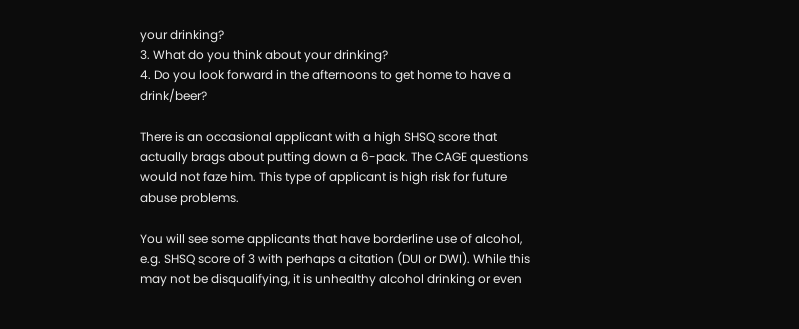your drinking?
3. What do you think about your drinking?
4. Do you look forward in the afternoons to get home to have a drink/beer?

There is an occasional applicant with a high SHSQ score that actually brags about putting down a 6-pack. The CAGE questions would not faze him. This type of applicant is high risk for future abuse problems.

You will see some applicants that have borderline use of alcohol, e.g. SHSQ score of 3 with perhaps a citation (DUI or DWI). While this may not be disqualifying, it is unhealthy alcohol drinking or even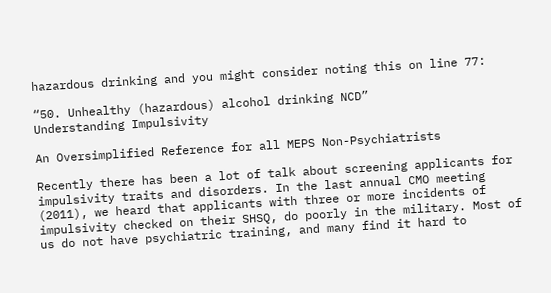hazardous drinking and you might consider noting this on line 77:

“50. Unhealthy (hazardous) alcohol drinking NCD”
Understanding Impulsivity

An Oversimplified Reference for all MEPS Non-Psychiatrists

Recently there has been a lot of talk about screening applicants for impulsivity traits and disorders. In the last annual CMO meeting (2011), we heard that applicants with three or more incidents of impulsivity checked on their SHSQ, do poorly in the military. Most of us do not have psychiatric training, and many find it hard to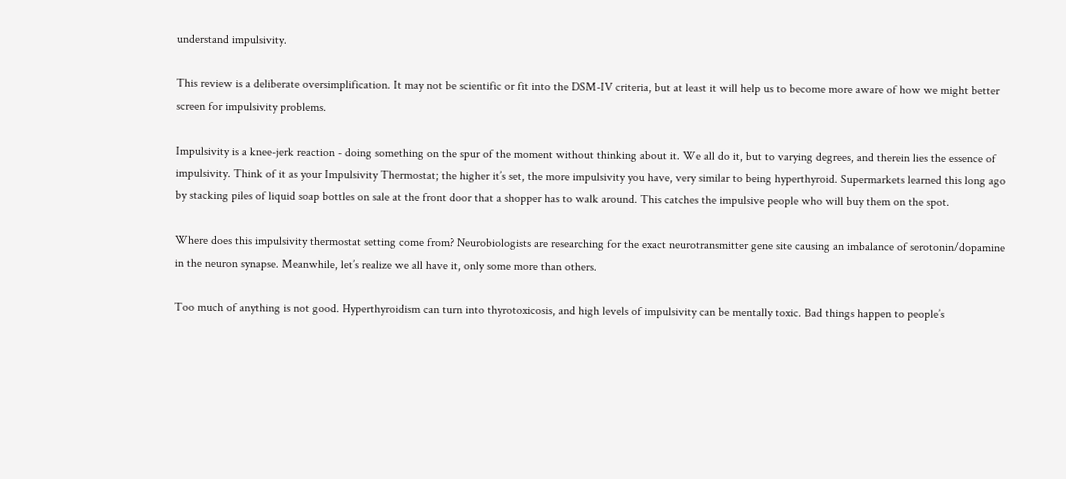understand impulsivity.

This review is a deliberate oversimplification. It may not be scientific or fit into the DSM-IV criteria, but at least it will help us to become more aware of how we might better screen for impulsivity problems.

Impulsivity is a knee-jerk reaction - doing something on the spur of the moment without thinking about it. We all do it, but to varying degrees, and therein lies the essence of impulsivity. Think of it as your Impulsivity Thermostat; the higher it’s set, the more impulsivity you have, very similar to being hyperthyroid. Supermarkets learned this long ago by stacking piles of liquid soap bottles on sale at the front door that a shopper has to walk around. This catches the impulsive people who will buy them on the spot.

Where does this impulsivity thermostat setting come from? Neurobiologists are researching for the exact neurotransmitter gene site causing an imbalance of serotonin/dopamine in the neuron synapse. Meanwhile, let’s realize we all have it, only some more than others.

Too much of anything is not good. Hyperthyroidism can turn into thyrotoxicosis, and high levels of impulsivity can be mentally toxic. Bad things happen to people’s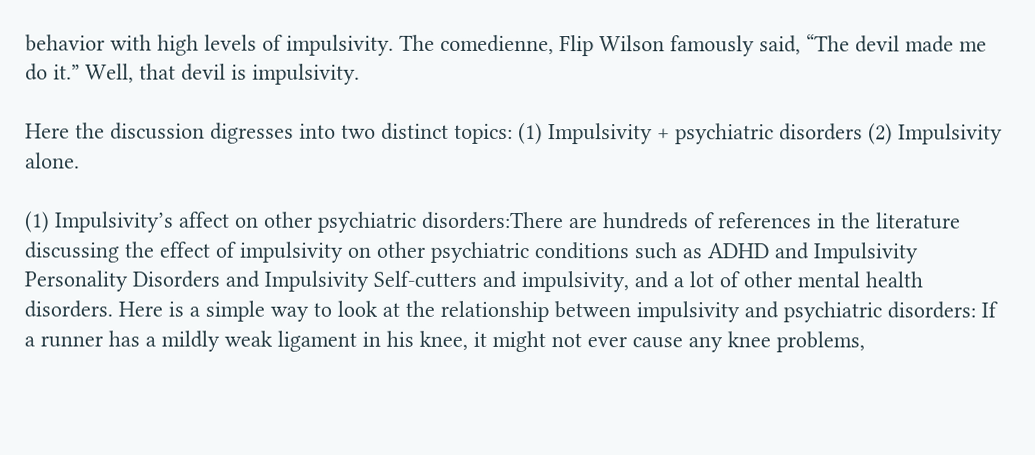behavior with high levels of impulsivity. The comedienne, Flip Wilson famously said, “The devil made me do it.” Well, that devil is impulsivity.

Here the discussion digresses into two distinct topics: (1) Impulsivity + psychiatric disorders (2) Impulsivity alone.

(1) Impulsivity’s affect on other psychiatric disorders:There are hundreds of references in the literature discussing the effect of impulsivity on other psychiatric conditions such as ADHD and Impulsivity Personality Disorders and Impulsivity Self-cutters and impulsivity, and a lot of other mental health disorders. Here is a simple way to look at the relationship between impulsivity and psychiatric disorders: If a runner has a mildly weak ligament in his knee, it might not ever cause any knee problems,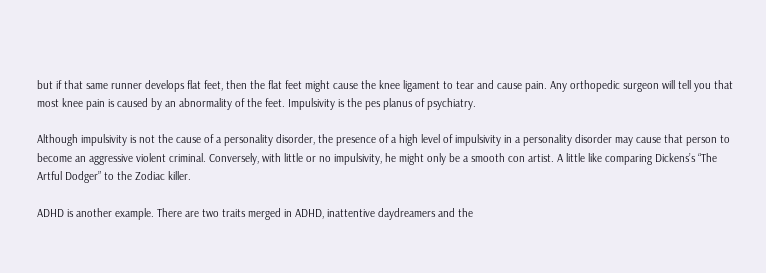but if that same runner develops flat feet, then the flat feet might cause the knee ligament to tear and cause pain. Any orthopedic surgeon will tell you that most knee pain is caused by an abnormality of the feet. Impulsivity is the pes planus of psychiatry.

Although impulsivity is not the cause of a personality disorder, the presence of a high level of impulsivity in a personality disorder may cause that person to become an aggressive violent criminal. Conversely, with little or no impulsivity, he might only be a smooth con artist. A little like comparing Dickens’s “The Artful Dodger” to the Zodiac killer.

ADHD is another example. There are two traits merged in ADHD, inattentive daydreamers and the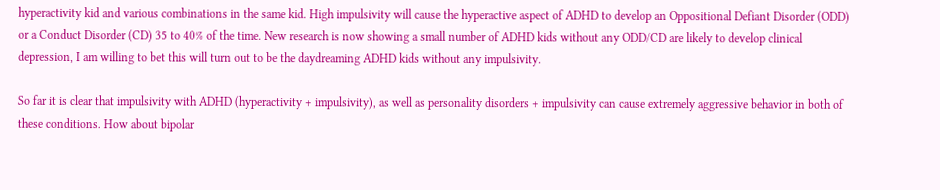hyperactivity kid and various combinations in the same kid. High impulsivity will cause the hyperactive aspect of ADHD to develop an Oppositional Defiant Disorder (ODD) or a Conduct Disorder (CD) 35 to 40% of the time. New research is now showing a small number of ADHD kids without any ODD/CD are likely to develop clinical depression, I am willing to bet this will turn out to be the daydreaming ADHD kids without any impulsivity.

So far it is clear that impulsivity with ADHD (hyperactivity + impulsivity), as well as personality disorders + impulsivity can cause extremely aggressive behavior in both of these conditions. How about bipolar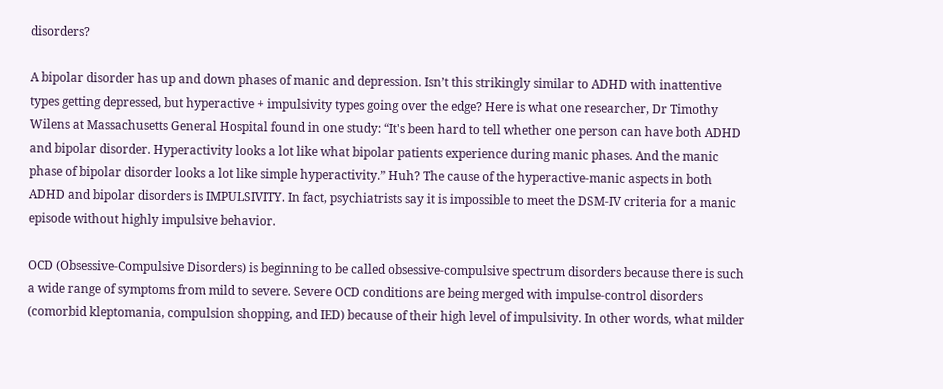disorders?

A bipolar disorder has up and down phases of manic and depression. Isn’t this strikingly similar to ADHD with inattentive types getting depressed, but hyperactive + impulsivity types going over the edge? Here is what one researcher, Dr Timothy Wilens at Massachusetts General Hospital found in one study: “It's been hard to tell whether one person can have both ADHD and bipolar disorder. Hyperactivity looks a lot like what bipolar patients experience during manic phases. And the manic phase of bipolar disorder looks a lot like simple hyperactivity.” Huh? The cause of the hyperactive-manic aspects in both ADHD and bipolar disorders is IMPULSIVITY. In fact, psychiatrists say it is impossible to meet the DSM-IV criteria for a manic episode without highly impulsive behavior.

OCD (Obsessive-Compulsive Disorders) is beginning to be called obsessive-compulsive spectrum disorders because there is such a wide range of symptoms from mild to severe. Severe OCD conditions are being merged with impulse-control disorders (comorbid kleptomania, compulsion shopping, and IED) because of their high level of impulsivity. In other words, what milder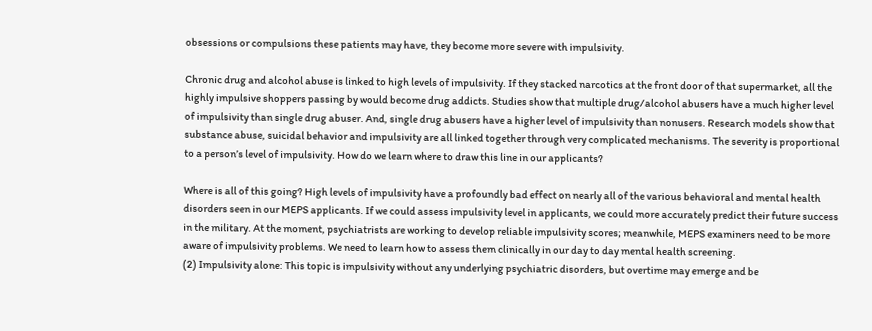obsessions or compulsions these patients may have, they become more severe with impulsivity.

Chronic drug and alcohol abuse is linked to high levels of impulsivity. If they stacked narcotics at the front door of that supermarket, all the highly impulsive shoppers passing by would become drug addicts. Studies show that multiple drug/alcohol abusers have a much higher level of impulsivity than single drug abuser. And, single drug abusers have a higher level of impulsivity than nonusers. Research models show that substance abuse, suicidal behavior and impulsivity are all linked together through very complicated mechanisms. The severity is proportional to a person’s level of impulsivity. How do we learn where to draw this line in our applicants?

Where is all of this going? High levels of impulsivity have a profoundly bad effect on nearly all of the various behavioral and mental health disorders seen in our MEPS applicants. If we could assess impulsivity level in applicants, we could more accurately predict their future success in the military. At the moment, psychiatrists are working to develop reliable impulsivity scores; meanwhile, MEPS examiners need to be more aware of impulsivity problems. We need to learn how to assess them clinically in our day to day mental health screening.
(2) Impulsivity alone: This topic is impulsivity without any underlying psychiatric disorders, but overtime may emerge and be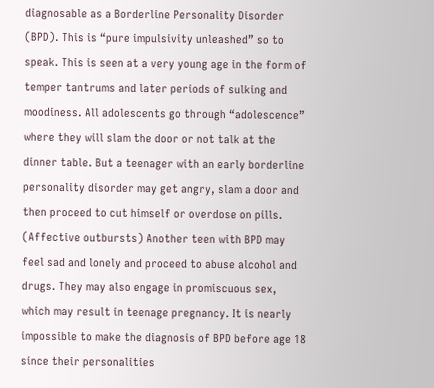diagnosable as a Borderline Personality Disorder (BPD). This is “pure impulsivity unleashed” so to speak. This is seen at a very young age in the form of temper tantrums and later periods of sulking and moodiness. All adolescents go through “adolescence” where they will slam the door or not talk at the dinner table. But a teenager with an early borderline personality disorder may get angry, slam a door and then proceed to cut himself or overdose on pills. (Affective outbursts) Another teen with BPD may feel sad and lonely and proceed to abuse alcohol and drugs. They may also engage in promiscuous sex, which may result in teenage pregnancy. It is nearly impossible to make the diagnosis of BPD before age 18 since their personalities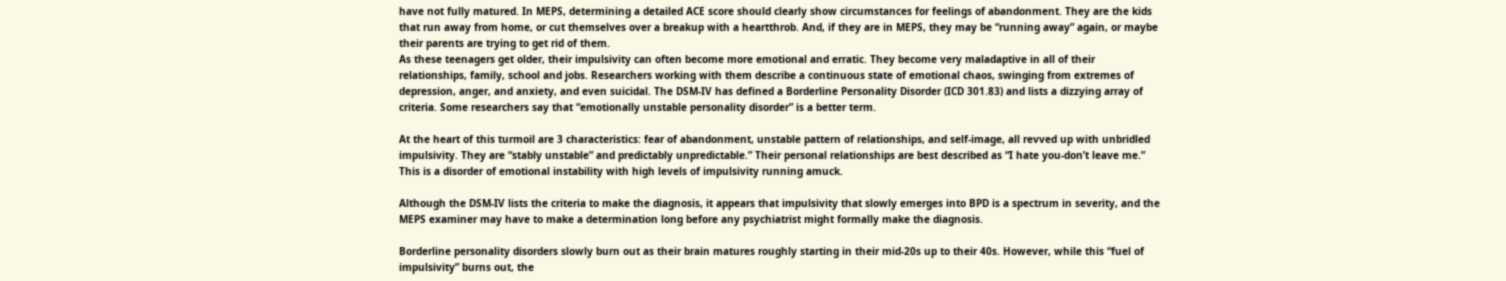have not fully matured. In MEPS, determining a detailed ACE score should clearly show circumstances for feelings of abandonment. They are the kids that run away from home, or cut themselves over a breakup with a heartthrob. And, if they are in MEPS, they may be “running away” again, or maybe their parents are trying to get rid of them.
As these teenagers get older, their impulsivity can often become more emotional and erratic. They become very maladaptive in all of their relationships, family, school and jobs. Researchers working with them describe a continuous state of emotional chaos, swinging from extremes of depression, anger, and anxiety, and even suicidal. The DSM-IV has defined a Borderline Personality Disorder (ICD 301.83) and lists a dizzying array of criteria. Some researchers say that “emotionally unstable personality disorder” is a better term.

At the heart of this turmoil are 3 characteristics: fear of abandonment, unstable pattern of relationships, and self-image, all revved up with unbridled impulsivity. They are “stably unstable” and predictably unpredictable.” Their personal relationships are best described as “I hate you-don’t leave me.” This is a disorder of emotional instability with high levels of impulsivity running amuck.

Although the DSM-IV lists the criteria to make the diagnosis, it appears that impulsivity that slowly emerges into BPD is a spectrum in severity, and the MEPS examiner may have to make a determination long before any psychiatrist might formally make the diagnosis.

Borderline personality disorders slowly burn out as their brain matures roughly starting in their mid-20s up to their 40s. However, while this “fuel of impulsivity” burns out, the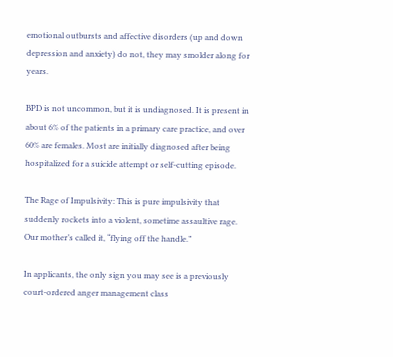emotional outbursts and affective disorders (up and down depression and anxiety) do not, they may smolder along for years.

BPD is not uncommon, but it is undiagnosed. It is present in about 6% of the patients in a primary care practice, and over 60% are females. Most are initially diagnosed after being hospitalized for a suicide attempt or self-cutting episode.

The Rage of Impulsivity: This is pure impulsivity that suddenly rockets into a violent, sometime assaultive rage. Our mother’s called it, “flying off the handle.”

In applicants, the only sign you may see is a previously court-ordered anger management class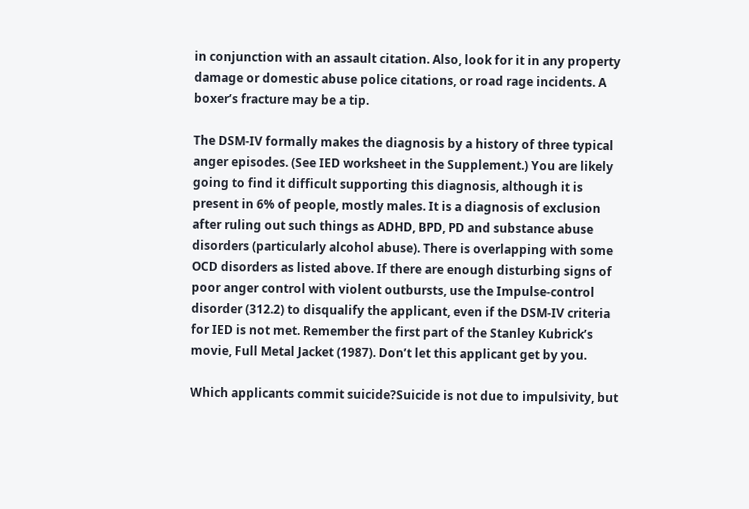in conjunction with an assault citation. Also, look for it in any property damage or domestic abuse police citations, or road rage incidents. A boxer’s fracture may be a tip.

The DSM-IV formally makes the diagnosis by a history of three typical anger episodes. (See IED worksheet in the Supplement.) You are likely going to find it difficult supporting this diagnosis, although it is present in 6% of people, mostly males. It is a diagnosis of exclusion after ruling out such things as ADHD, BPD, PD and substance abuse disorders (particularly alcohol abuse). There is overlapping with some OCD disorders as listed above. If there are enough disturbing signs of poor anger control with violent outbursts, use the Impulse-control disorder (312.2) to disqualify the applicant, even if the DSM-IV criteria for IED is not met. Remember the first part of the Stanley Kubrick’s movie, Full Metal Jacket (1987). Don’t let this applicant get by you.

Which applicants commit suicide?Suicide is not due to impulsivity, but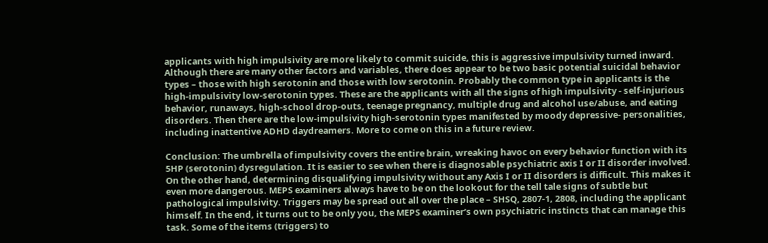applicants with high impulsivity are more likely to commit suicide, this is aggressive impulsivity turned inward. Although there are many other factors and variables, there does appear to be two basic potential suicidal behavior types – those with high serotonin and those with low serotonin. Probably the common type in applicants is the high-impulsivity low-serotonin types. These are the applicants with all the signs of high impulsivity - self-injurious behavior, runaways, high-school drop-outs, teenage pregnancy, multiple drug and alcohol use/abuse, and eating disorders. Then there are the low-impulsivity high-serotonin types manifested by moody depressive- personalities, including inattentive ADHD daydreamers. More to come on this in a future review.

Conclusion: The umbrella of impulsivity covers the entire brain, wreaking havoc on every behavior function with its 5HP (serotonin) dysregulation. It is easier to see when there is diagnosable psychiatric axis I or II disorder involved. On the other hand, determining disqualifying impulsivity without any Axis I or II disorders is difficult. This makes it even more dangerous. MEPS examiners always have to be on the lookout for the tell tale signs of subtle but pathological impulsivity. Triggers may be spread out all over the place – SHSQ, 2807-1, 2808, including the applicant himself. In the end, it turns out to be only you, the MEPS examiner’s own psychiatric instincts that can manage this task. Some of the items (triggers) to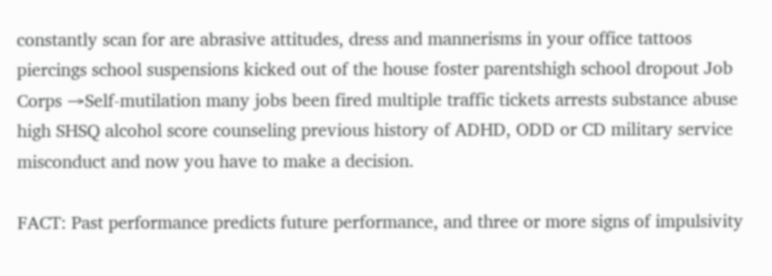constantly scan for are abrasive attitudes, dress and mannerisms in your office tattoos piercings school suspensions kicked out of the house foster parentshigh school dropout Job Corps →Self-mutilation many jobs been fired multiple traffic tickets arrests substance abuse high SHSQ alcohol score counseling previous history of ADHD, ODD or CD military service misconduct and now you have to make a decision.

FACT: Past performance predicts future performance, and three or more signs of impulsivity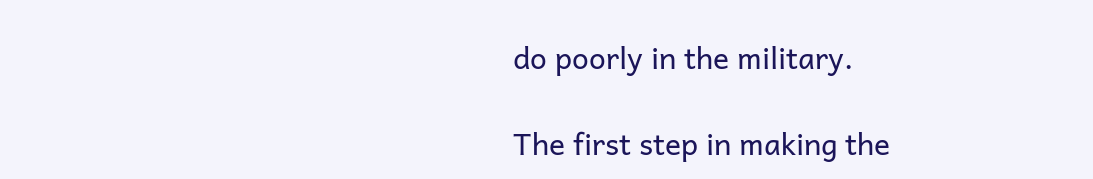do poorly in the military.

The first step in making the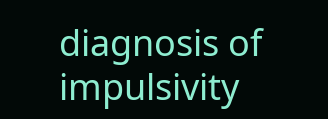diagnosis of impulsivity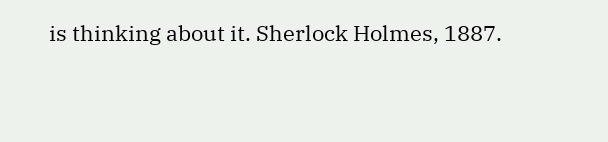is thinking about it. Sherlock Holmes, 1887.